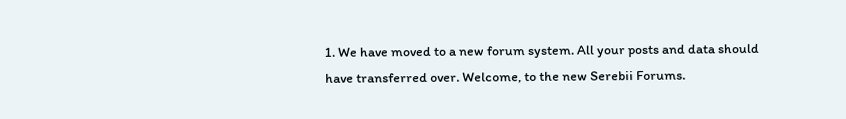1. We have moved to a new forum system. All your posts and data should have transferred over. Welcome, to the new Serebii Forums.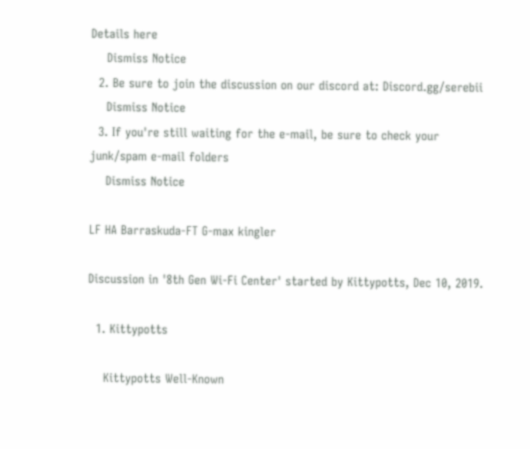Details here
    Dismiss Notice
  2. Be sure to join the discussion on our discord at: Discord.gg/serebii
    Dismiss Notice
  3. If you're still waiting for the e-mail, be sure to check your junk/spam e-mail folders
    Dismiss Notice

LF HA Barraskuda-FT G-max kingler

Discussion in '8th Gen Wi-Fi Center' started by Kittypotts, Dec 10, 2019.

  1. Kittypotts

    Kittypotts Well-Known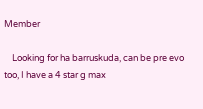Member

    Looking for ha barruskuda, can be pre evo too, I have a 4 star g max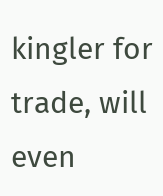kingler for trade, will even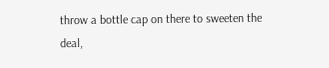throw a bottle cap on there to sweeten the deal,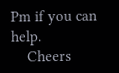Pm if you can help.
    Cheers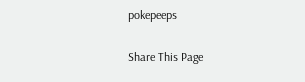pokepeeps

Share This Page